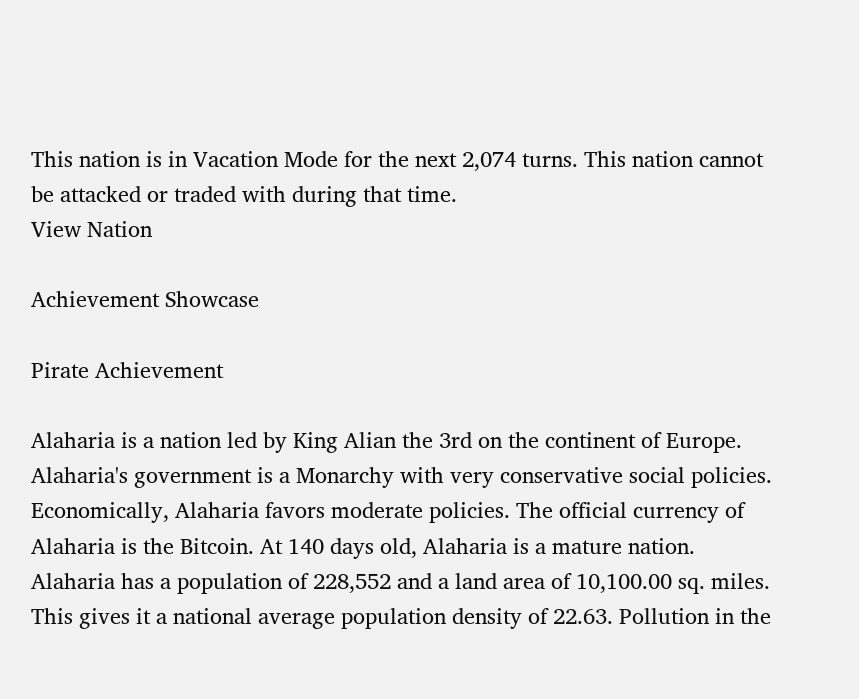This nation is in Vacation Mode for the next 2,074 turns. This nation cannot be attacked or traded with during that time.
View Nation

Achievement Showcase

Pirate Achievement

Alaharia is a nation led by King Alian the 3rd on the continent of Europe. Alaharia's government is a Monarchy with very conservative social policies. Economically, Alaharia favors moderate policies. The official currency of Alaharia is the Bitcoin. At 140 days old, Alaharia is a mature nation. Alaharia has a population of 228,552 and a land area of 10,100.00 sq. miles. This gives it a national average population density of 22.63. Pollution in the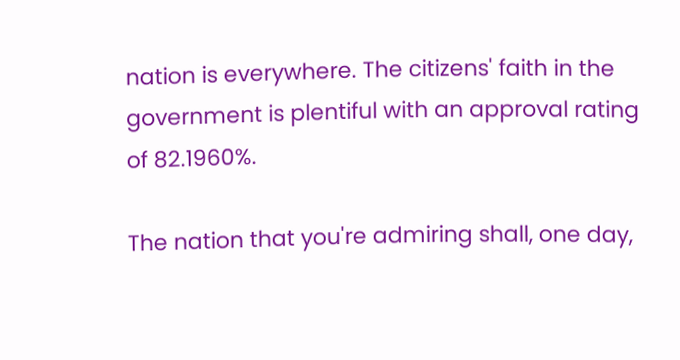nation is everywhere. The citizens' faith in the government is plentiful with an approval rating of 82.1960%.

The nation that you're admiring shall, one day,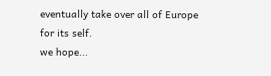eventually take over all of Europe for its self.
we hope...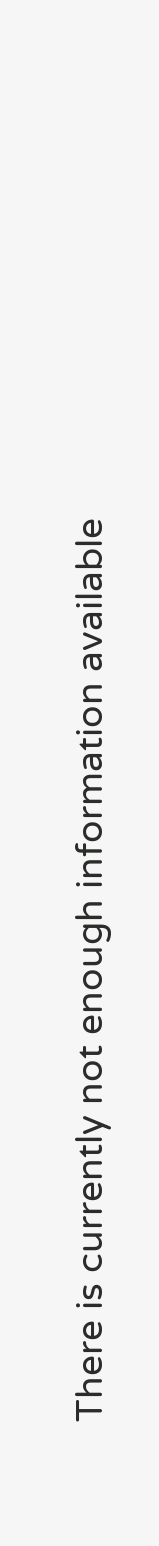There is currently not enough information available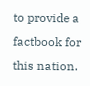to provide a factbook for this nation.